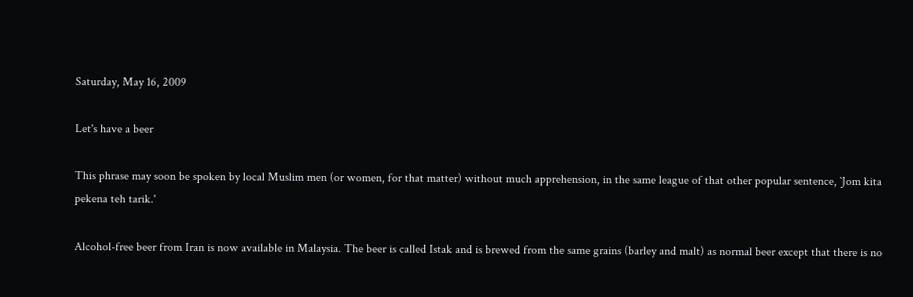Saturday, May 16, 2009

Let's have a beer

This phrase may soon be spoken by local Muslim men (or women, for that matter) without much apprehension, in the same league of that other popular sentence, `Jom kita pekena teh tarik.'

Alcohol-free beer from Iran is now available in Malaysia. The beer is called Istak and is brewed from the same grains (barley and malt) as normal beer except that there is no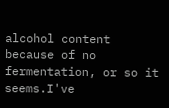alcohol content because of no fermentation, or so it seems.I've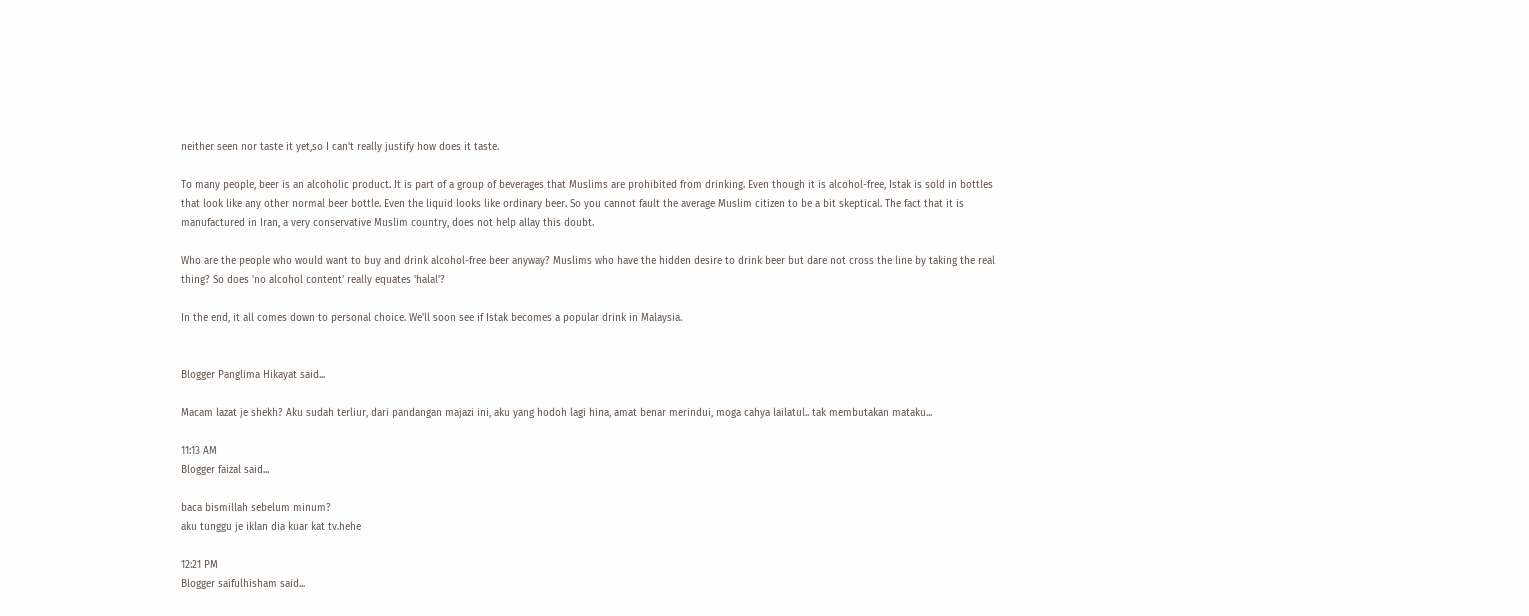neither seen nor taste it yet,so I can't really justify how does it taste.

To many people, beer is an alcoholic product. It is part of a group of beverages that Muslims are prohibited from drinking. Even though it is alcohol-free, Istak is sold in bottles that look like any other normal beer bottle. Even the liquid looks like ordinary beer. So you cannot fault the average Muslim citizen to be a bit skeptical. The fact that it is manufactured in Iran, a very conservative Muslim country, does not help allay this doubt.

Who are the people who would want to buy and drink alcohol-free beer anyway? Muslims who have the hidden desire to drink beer but dare not cross the line by taking the real thing? So does 'no alcohol content' really equates 'halal'?

In the end, it all comes down to personal choice. We'll soon see if Istak becomes a popular drink in Malaysia.


Blogger Panglima Hikayat said...

Macam lazat je shekh? Aku sudah terliur, dari pandangan majazi ini, aku yang hodoh lagi hina, amat benar merindui, moga cahya lailatul.. tak membutakan mataku...

11:13 AM
Blogger faizal said...

baca bismillah sebelum minum?
aku tunggu je iklan dia kuar kat tv.hehe

12:21 PM
Blogger saifulhisham said...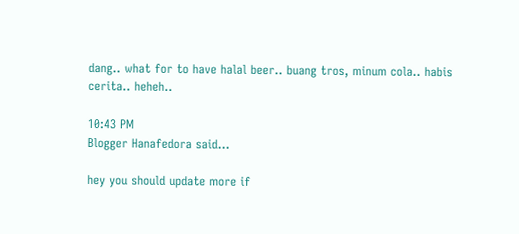dang.. what for to have halal beer.. buang tros, minum cola.. habis cerita.. heheh..

10:43 PM
Blogger Hanafedora said...

hey you should update more if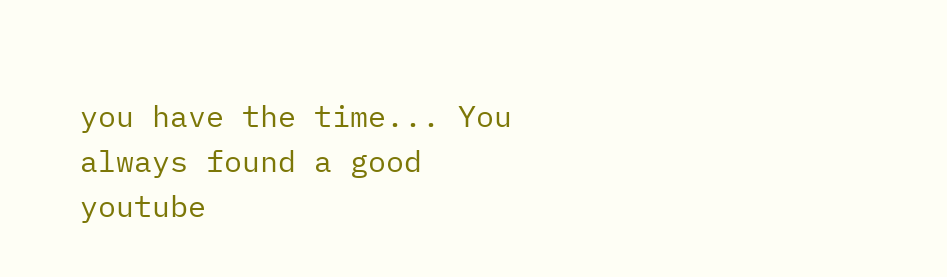you have the time... You always found a good youtube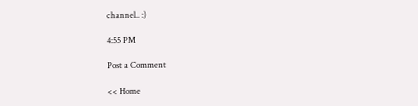channel.. :)

4:55 PM

Post a Comment

<< Home